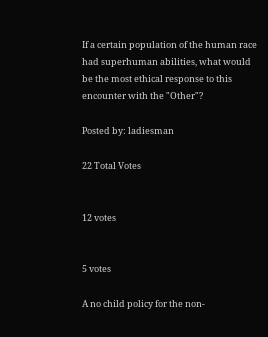If a certain population of the human race had superhuman abilities, what would be the most ethical response to this encounter with the "Other"?

Posted by: ladiesman

22 Total Votes


12 votes


5 votes

A no child policy for the non-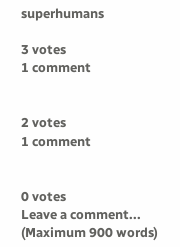superhumans

3 votes
1 comment


2 votes
1 comment


0 votes
Leave a comment...
(Maximum 900 words)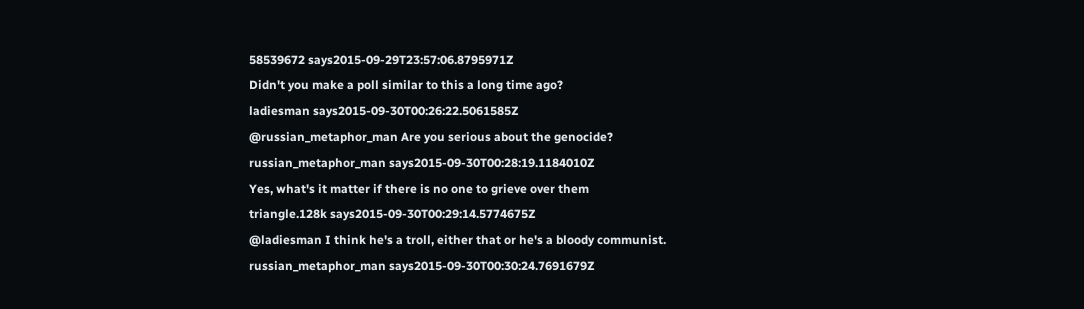58539672 says2015-09-29T23:57:06.8795971Z
Didn't you make a poll similar to this a long time ago?
ladiesman says2015-09-30T00:26:22.5061585Z
@russian_metaphor_man Are you serious about the genocide?
russian_metaphor_man says2015-09-30T00:28:19.1184010Z
Yes, what's it matter if there is no one to grieve over them
triangle.128k says2015-09-30T00:29:14.5774675Z
@ladiesman I think he's a troll, either that or he's a bloody communist.
russian_metaphor_man says2015-09-30T00:30:24.7691679Z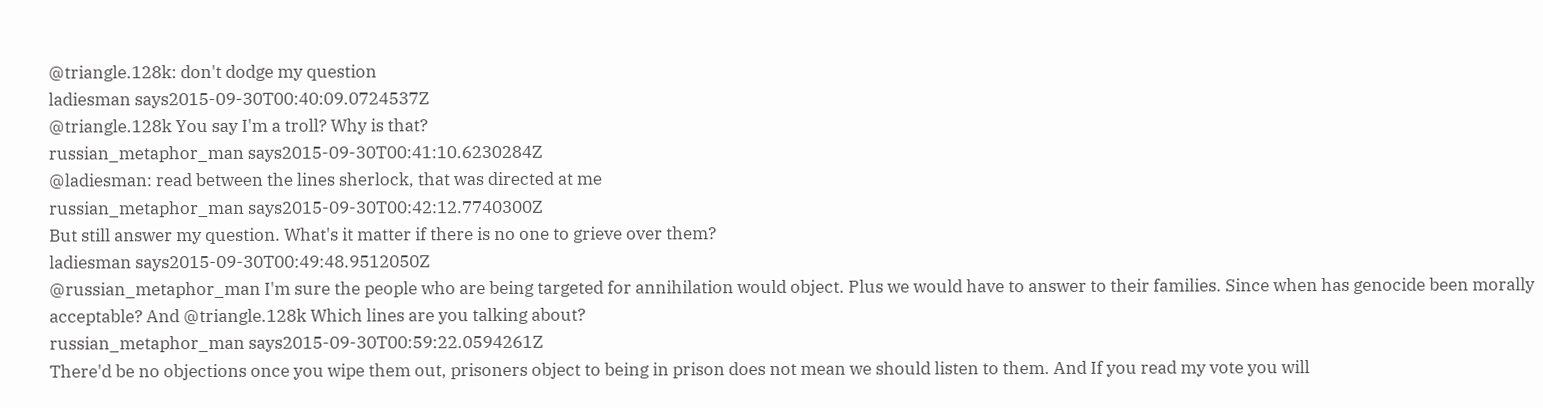@triangle.128k: don't dodge my question
ladiesman says2015-09-30T00:40:09.0724537Z
@triangle.128k You say I'm a troll? Why is that?
russian_metaphor_man says2015-09-30T00:41:10.6230284Z
@ladiesman: read between the lines sherlock, that was directed at me
russian_metaphor_man says2015-09-30T00:42:12.7740300Z
But still answer my question. What's it matter if there is no one to grieve over them?
ladiesman says2015-09-30T00:49:48.9512050Z
@russian_metaphor_man I'm sure the people who are being targeted for annihilation would object. Plus we would have to answer to their families. Since when has genocide been morally acceptable? And @triangle.128k Which lines are you talking about?
russian_metaphor_man says2015-09-30T00:59:22.0594261Z
There'd be no objections once you wipe them out, prisoners object to being in prison does not mean we should listen to them. And If you read my vote you will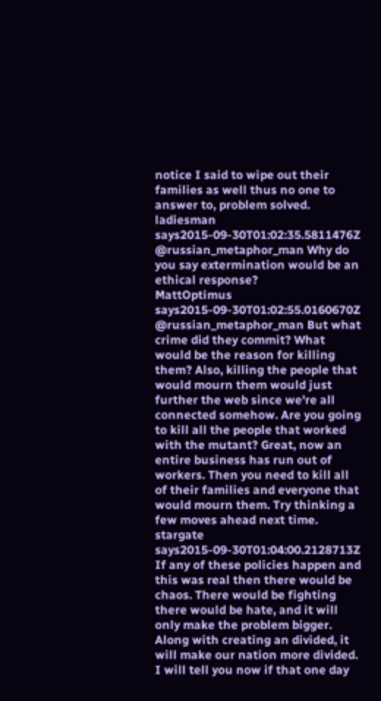notice I said to wipe out their families as well thus no one to answer to, problem solved.
ladiesman says2015-09-30T01:02:35.5811476Z
@russian_metaphor_man Why do you say extermination would be an ethical response?
MattOptimus says2015-09-30T01:02:55.0160670Z
@russian_metaphor_man But what crime did they commit? What would be the reason for killing them? Also, killing the people that would mourn them would just further the web since we're all connected somehow. Are you going to kill all the people that worked with the mutant? Great, now an entire business has run out of workers. Then you need to kill all of their families and everyone that would mourn them. Try thinking a few moves ahead next time.
stargate says2015-09-30T01:04:00.2128713Z
If any of these policies happen and this was real then there would be chaos. There would be fighting there would be hate, and it will only make the problem bigger. Along with creating an divided, it will make our nation more divided. I will tell you now if that one day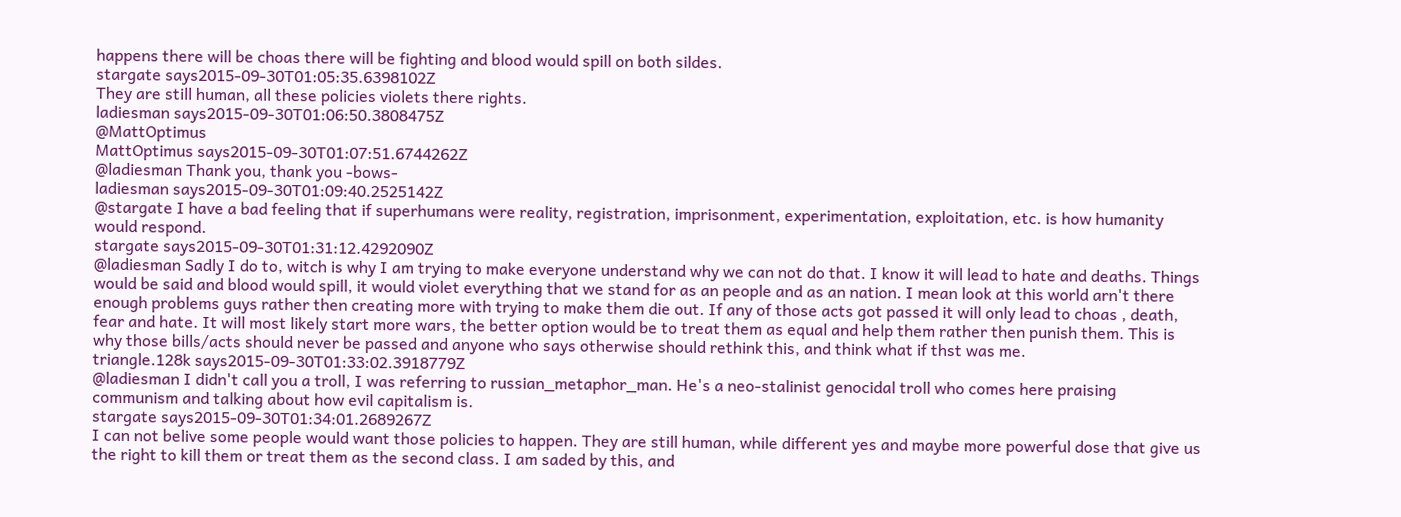happens there will be choas there will be fighting and blood would spill on both sildes.
stargate says2015-09-30T01:05:35.6398102Z
They are still human, all these policies violets there rights.
ladiesman says2015-09-30T01:06:50.3808475Z
@MattOptimus
MattOptimus says2015-09-30T01:07:51.6744262Z
@ladiesman Thank you, thank you -bows-
ladiesman says2015-09-30T01:09:40.2525142Z
@stargate I have a bad feeling that if superhumans were reality, registration, imprisonment, experimentation, exploitation, etc. is how humanity would respond.
stargate says2015-09-30T01:31:12.4292090Z
@ladiesman Sadly I do to, witch is why I am trying to make everyone understand why we can not do that. I know it will lead to hate and deaths. Things would be said and blood would spill, it would violet everything that we stand for as an people and as an nation. I mean look at this world arn't there enough problems guys rather then creating more with trying to make them die out. If any of those acts got passed it will only lead to choas , death, fear and hate. It will most likely start more wars, the better option would be to treat them as equal and help them rather then punish them. This is why those bills/acts should never be passed and anyone who says otherwise should rethink this, and think what if thst was me.
triangle.128k says2015-09-30T01:33:02.3918779Z
@ladiesman I didn't call you a troll, I was referring to russian_metaphor_man. He's a neo-stalinist genocidal troll who comes here praising communism and talking about how evil capitalism is.
stargate says2015-09-30T01:34:01.2689267Z
I can not belive some people would want those policies to happen. They are still human, while different yes and maybe more powerful dose that give us the right to kill them or treat them as the second class. I am saded by this, and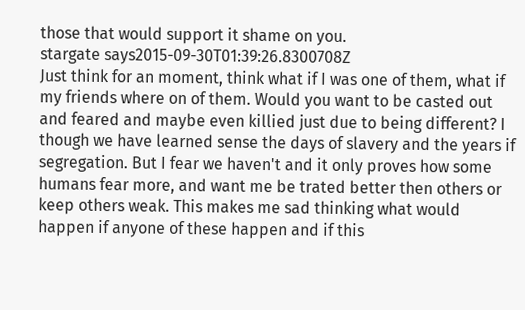those that would support it shame on you.
stargate says2015-09-30T01:39:26.8300708Z
Just think for an moment, think what if I was one of them, what if my friends where on of them. Would you want to be casted out and feared and maybe even killied just due to being different? I though we have learned sense the days of slavery and the years if segregation. But I fear we haven't and it only proves how some humans fear more, and want me be trated better then others or keep others weak. This makes me sad thinking what would happen if anyone of these happen and if this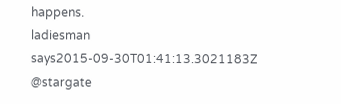happens.
ladiesman says2015-09-30T01:41:13.3021183Z
@stargate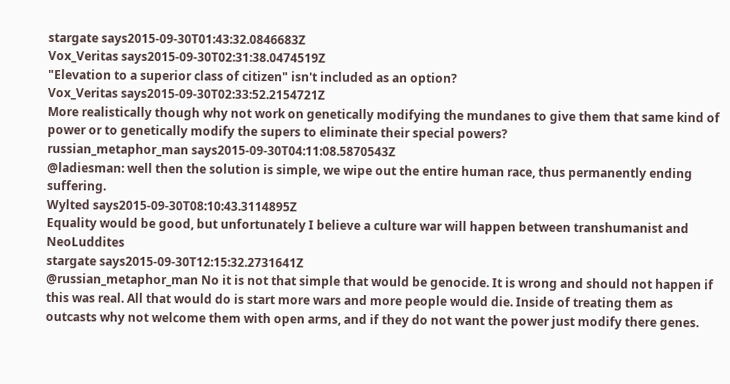stargate says2015-09-30T01:43:32.0846683Z
Vox_Veritas says2015-09-30T02:31:38.0474519Z
"Elevation to a superior class of citizen" isn't included as an option?
Vox_Veritas says2015-09-30T02:33:52.2154721Z
More realistically though why not work on genetically modifying the mundanes to give them that same kind of power or to genetically modify the supers to eliminate their special powers?
russian_metaphor_man says2015-09-30T04:11:08.5870543Z
@ladiesman: well then the solution is simple, we wipe out the entire human race, thus permanently ending suffering.
Wylted says2015-09-30T08:10:43.3114895Z
Equality would be good, but unfortunately I believe a culture war will happen between transhumanist and NeoLuddites
stargate says2015-09-30T12:15:32.2731641Z
@russian_metaphor_man No it is not that simple that would be genocide. It is wrong and should not happen if this was real. All that would do is start more wars and more people would die. Inside of treating them as outcasts why not welcome them with open arms, and if they do not want the power just modify there genes.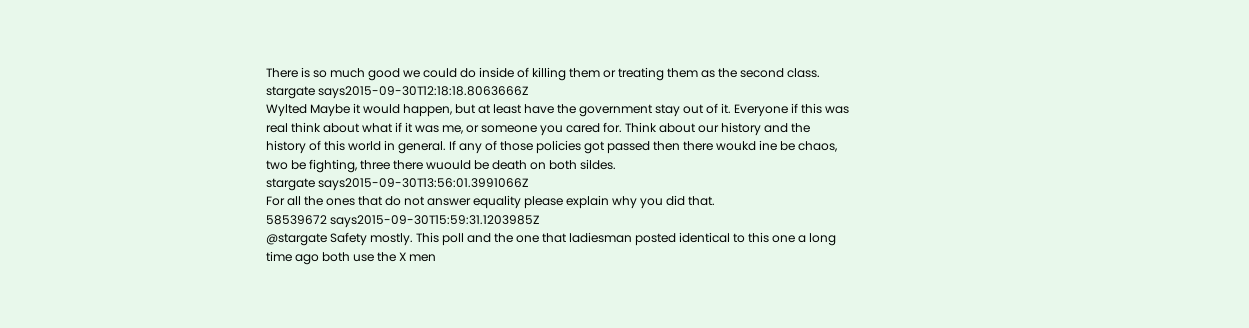There is so much good we could do inside of killing them or treating them as the second class.
stargate says2015-09-30T12:18:18.8063666Z
Wylted Maybe it would happen, but at least have the government stay out of it. Everyone if this was real think about what if it was me, or someone you cared for. Think about our history and the history of this world in general. If any of those policies got passed then there woukd ine be chaos, two be fighting, three there wuould be death on both sildes.
stargate says2015-09-30T13:56:01.3991066Z
For all the ones that do not answer equality please explain why you did that.
58539672 says2015-09-30T15:59:31.1203985Z
@stargate Safety mostly. This poll and the one that ladiesman posted identical to this one a long time ago both use the X men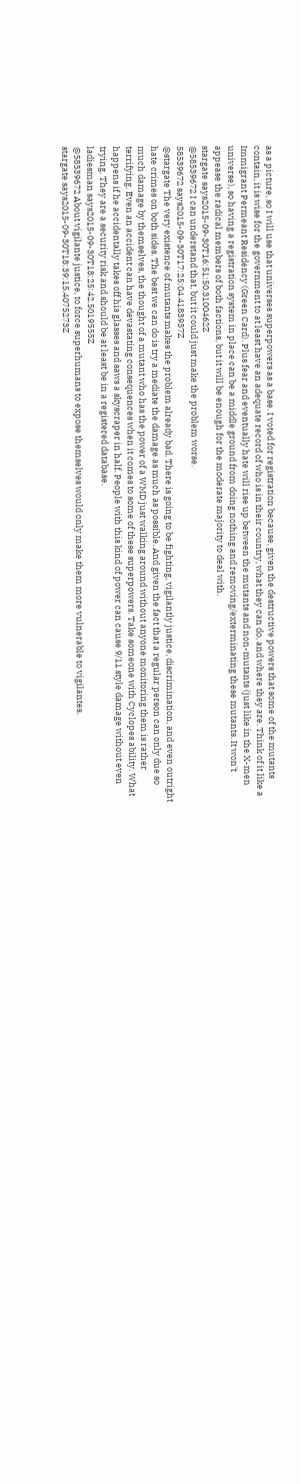as a picture, so I will use that universes superpowers as a base. I voted for registration because, given the destructive powers that some of the mutants contain, it is wise for the government to at least have an adequate record of who is in their country, what they can do, and where they are. Think of it like a Immigrant Permeant Residency (Green Card). Plus fear and eventually hate will rise up between the mutants and non-mutants (just like in the X-men universe), so having a registration system in place can be a middle ground from doing nothing and removing/exterminating these mutants. It won't appease the radical members of both factions, but it will be enough for the moderate majority to deal with.
stargate says2015-09-30T16:51:50.3100462Z
@58539672 I can understand that, but it could just make the problem worse.
58539672 says2015-09-30T17:25:04.4183937Z
@stargate The very existence of mutants makes the problem already bad. There is going to be fighting, vigilantly justice, discrimination, and even outright hate crimes on both sides. The best we can do is try a mediate the damage as much as possible. And given the fact that a regular person can only due so much damage by themselves, the thought of a mutant who has the power of a WMD just walking around without anyone monitoring them is rather terrifying. Even an accident can have devastating consequences when it comes to some of these superpowers. Take someone with Cyclopes ability. What happens if he accidentally takes off his glasses and saws a skyscraper in half. People with this kind of power can cause 9/11 style damage without even trying. They are a security risk and should be at least be in a registered database.
ladiesman says2015-09-30T18:25:42.5019555Z
@58539672 About vigilante justice, to force superhumans to expose themselves would only make them more vulnerable to vigilantes.
stargate says2015-09-30T18:39:15.4075273Z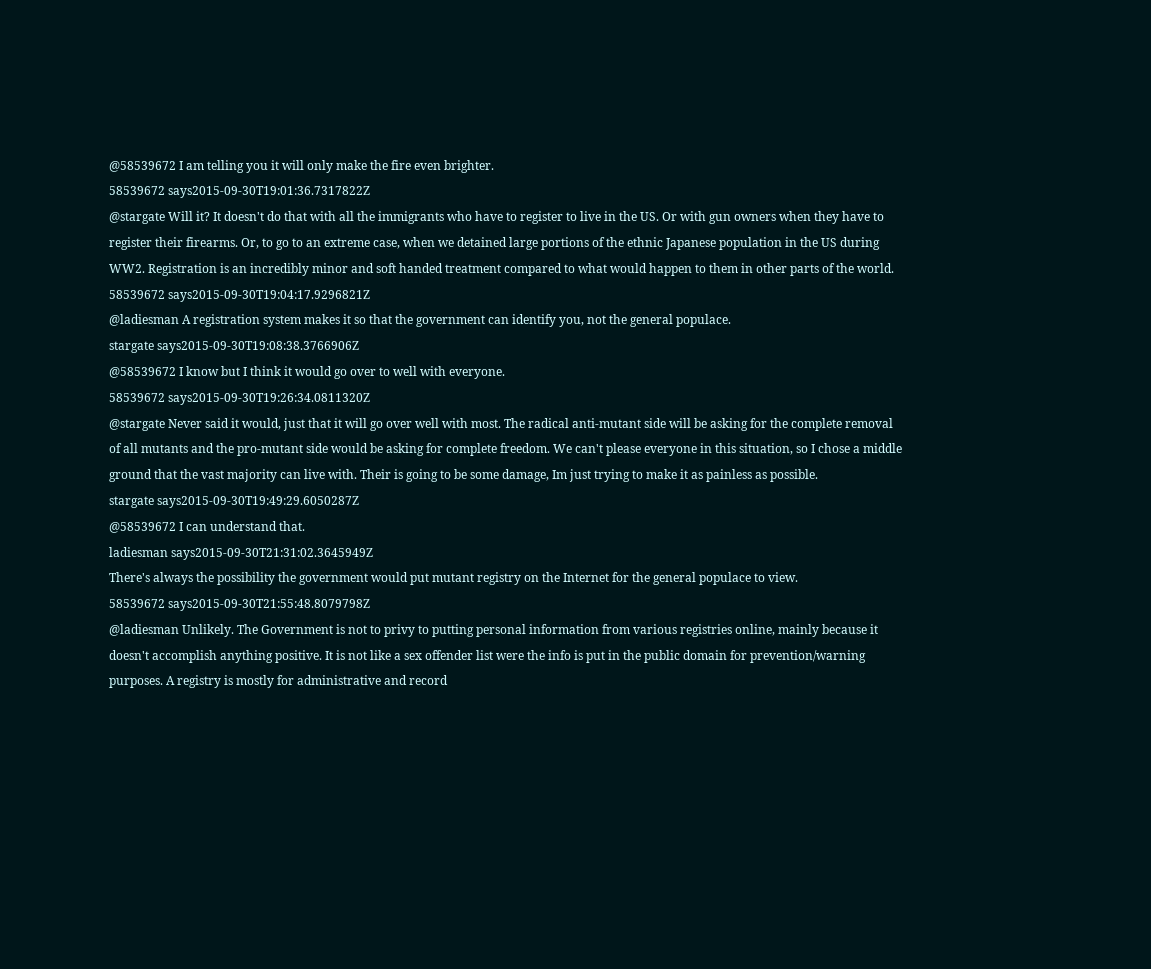@58539672 I am telling you it will only make the fire even brighter.
58539672 says2015-09-30T19:01:36.7317822Z
@stargate Will it? It doesn't do that with all the immigrants who have to register to live in the US. Or with gun owners when they have to register their firearms. Or, to go to an extreme case, when we detained large portions of the ethnic Japanese population in the US during WW2. Registration is an incredibly minor and soft handed treatment compared to what would happen to them in other parts of the world.
58539672 says2015-09-30T19:04:17.9296821Z
@ladiesman A registration system makes it so that the government can identify you, not the general populace.
stargate says2015-09-30T19:08:38.3766906Z
@58539672 I know but I think it would go over to well with everyone.
58539672 says2015-09-30T19:26:34.0811320Z
@stargate Never said it would, just that it will go over well with most. The radical anti-mutant side will be asking for the complete removal of all mutants and the pro-mutant side would be asking for complete freedom. We can't please everyone in this situation, so I chose a middle ground that the vast majority can live with. Their is going to be some damage, Im just trying to make it as painless as possible.
stargate says2015-09-30T19:49:29.6050287Z
@58539672 I can understand that.
ladiesman says2015-09-30T21:31:02.3645949Z
There's always the possibility the government would put mutant registry on the Internet for the general populace to view.
58539672 says2015-09-30T21:55:48.8079798Z
@ladiesman Unlikely. The Government is not to privy to putting personal information from various registries online, mainly because it doesn't accomplish anything positive. It is not like a sex offender list were the info is put in the public domain for prevention/warning purposes. A registry is mostly for administrative and record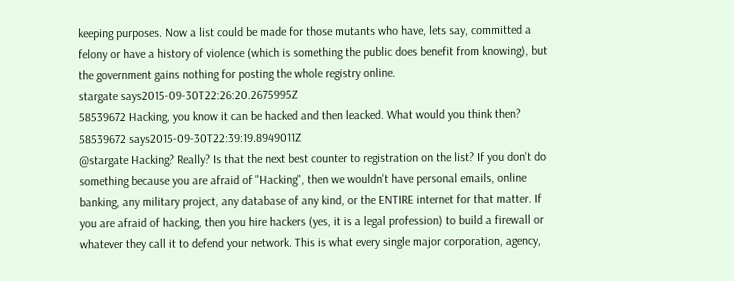keeping purposes. Now a list could be made for those mutants who have, lets say, committed a felony or have a history of violence (which is something the public does benefit from knowing), but the government gains nothing for posting the whole registry online.
stargate says2015-09-30T22:26:20.2675995Z
58539672 Hacking, you know it can be hacked and then leacked. What would you think then?
58539672 says2015-09-30T22:39:19.8949011Z
@stargate Hacking? Really? Is that the next best counter to registration on the list? If you don't do something because you are afraid of "Hacking", then we wouldn't have personal emails, online banking, any military project, any database of any kind, or the ENTIRE internet for that matter. If you are afraid of hacking, then you hire hackers (yes, it is a legal profession) to build a firewall or whatever they call it to defend your network. This is what every single major corporation, agency,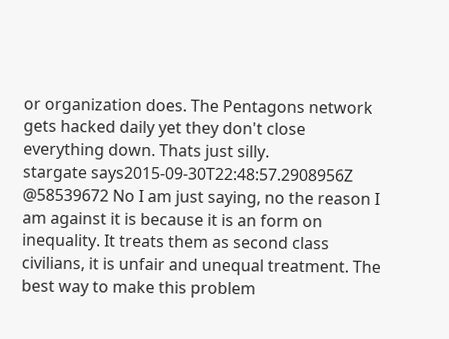or organization does. The Pentagons network gets hacked daily yet they don't close everything down. Thats just silly.
stargate says2015-09-30T22:48:57.2908956Z
@58539672 No I am just saying, no the reason I am against it is because it is an form on inequality. It treats them as second class civilians, it is unfair and unequal treatment. The best way to make this problem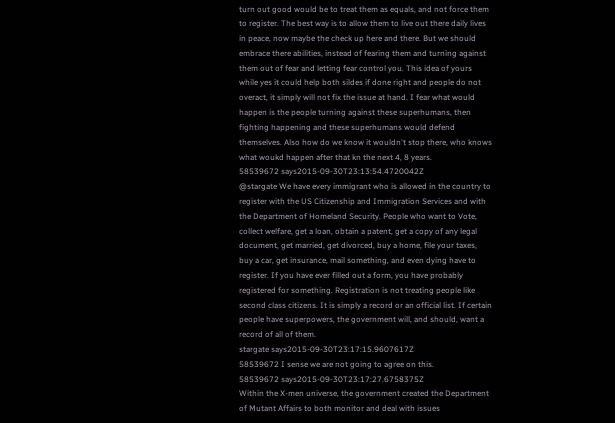turn out good would be to treat them as equals, and not force them to register. The best way is to allow them to live out there daily lives in peace, now maybe the check up here and there. But we should embrace there abilities, instead of fearing them and turning against them out of fear and letting fear control you. This idea of yours while yes it could help both sildes if done right and people do not overact, it simply will not fix the issue at hand. I fear what would happen is the people turning against these superhumans, then fighting happening and these superhumans would defend themselves. Also how do we know it wouldn't stop there, who knows what woukd happen after that kn the next 4, 8 years.
58539672 says2015-09-30T23:13:54.4720042Z
@stargate We have every immigrant who is allowed in the country to register with the US Citizenship and Immigration Services and with the Department of Homeland Security. People who want to Vote, collect welfare, get a loan, obtain a patent, get a copy of any legal document, get married, get divorced, buy a home, file your taxes, buy a car, get insurance, mail something, and even dying have to register. If you have ever filled out a form, you have probably registered for something. Registration is not treating people like second class citizens. It is simply a record or an official list. If certain people have superpowers, the government will, and should, want a record of all of them.
stargate says2015-09-30T23:17:15.9607617Z
58539672 I sense we are not going to agree on this.
58539672 says2015-09-30T23:17:27.6758375Z
Within the X-men universe, the government created the Department of Mutant Affairs to both monitor and deal with issues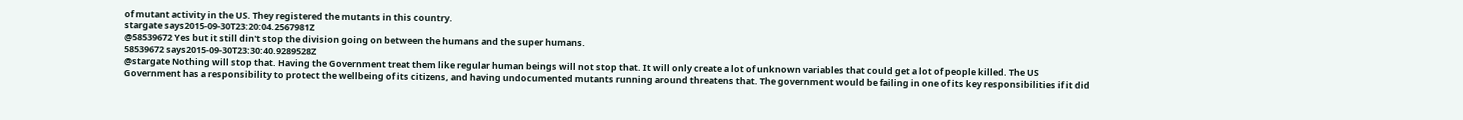of mutant activity in the US. They registered the mutants in this country.
stargate says2015-09-30T23:20:04.2567981Z
@58539672 Yes but it still din't stop the division going on between the humans and the super humans.
58539672 says2015-09-30T23:30:40.9289528Z
@stargate Nothing will stop that. Having the Government treat them like regular human beings will not stop that. It will only create a lot of unknown variables that could get a lot of people killed. The US Government has a responsibility to protect the wellbeing of its citizens, and having undocumented mutants running around threatens that. The government would be failing in one of its key responsibilities if it did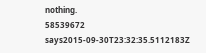nothing.
58539672 says2015-09-30T23:32:35.5112183Z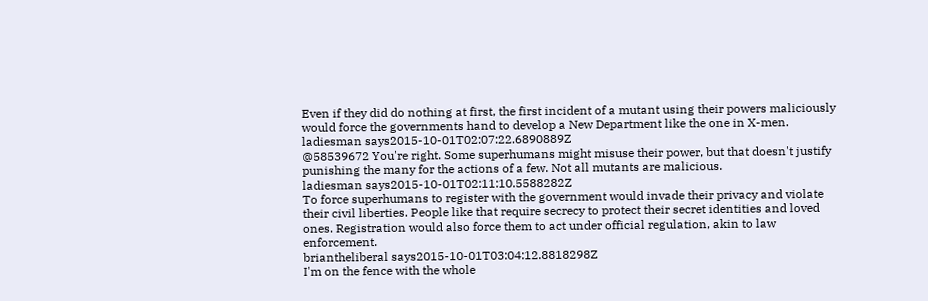Even if they did do nothing at first, the first incident of a mutant using their powers maliciously would force the governments hand to develop a New Department like the one in X-men.
ladiesman says2015-10-01T02:07:22.6890889Z
@58539672 You're right. Some superhumans might misuse their power, but that doesn't justify punishing the many for the actions of a few. Not all mutants are malicious.
ladiesman says2015-10-01T02:11:10.5588282Z
To force superhumans to register with the government would invade their privacy and violate their civil liberties. People like that require secrecy to protect their secret identities and loved ones. Registration would also force them to act under official regulation, akin to law enforcement.
briantheliberal says2015-10-01T03:04:12.8818298Z
I'm on the fence with the whole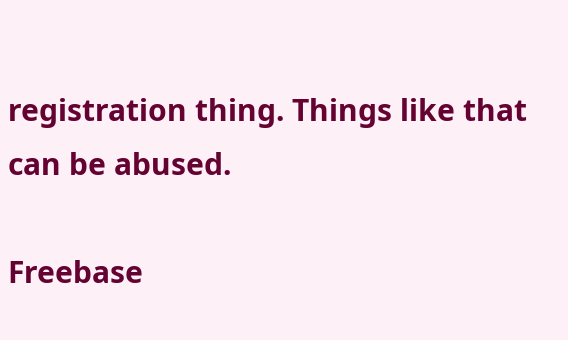registration thing. Things like that can be abused.

Freebase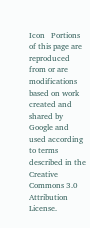Icon   Portions of this page are reproduced from or are modifications based on work created and shared by Google and used according to terms described in the Creative Commons 3.0 Attribution License.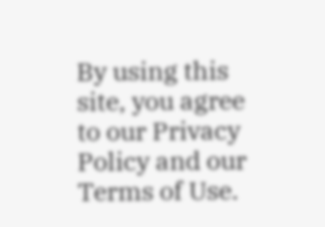By using this site, you agree to our Privacy Policy and our Terms of Use.